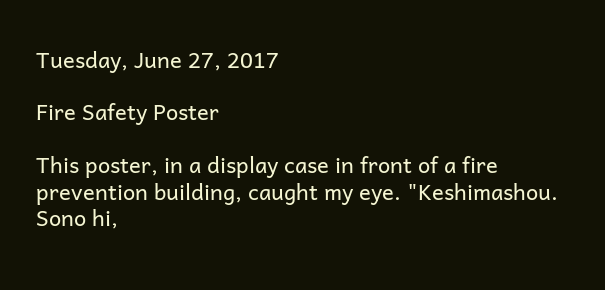Tuesday, June 27, 2017

Fire Safety Poster

This poster, in a display case in front of a fire prevention building, caught my eye. "Keshimashou. Sono hi,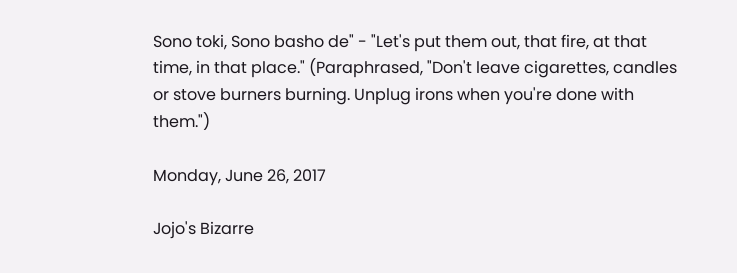Sono toki, Sono basho de" - "Let's put them out, that fire, at that time, in that place." (Paraphrased, "Don't leave cigarettes, candles or stove burners burning. Unplug irons when you're done with them.")

Monday, June 26, 2017

Jojo's Bizarre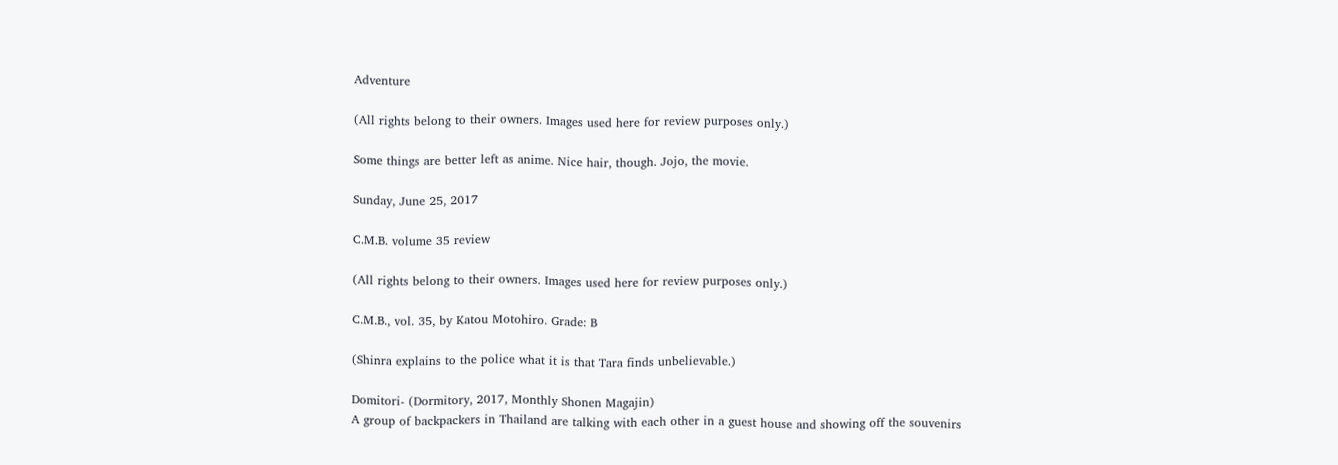Adventure

(All rights belong to their owners. Images used here for review purposes only.)

Some things are better left as anime. Nice hair, though. Jojo, the movie.

Sunday, June 25, 2017

C.M.B. volume 35 review

(All rights belong to their owners. Images used here for review purposes only.)

C.M.B., vol. 35, by Katou Motohiro. Grade: B

(Shinra explains to the police what it is that Tara finds unbelievable.)

Domitori- (Dormitory, 2017, Monthly Shonen Magajin)
A group of backpackers in Thailand are talking with each other in a guest house and showing off the souvenirs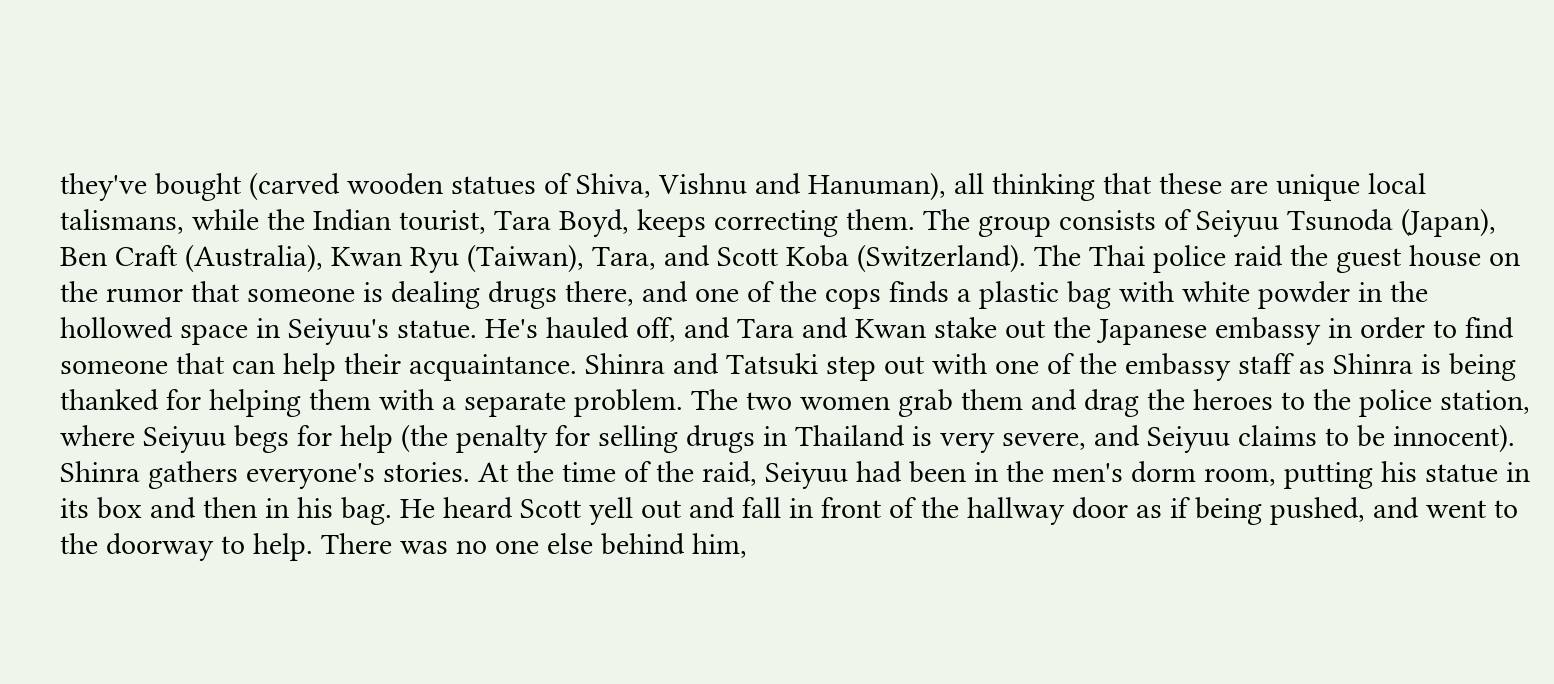they've bought (carved wooden statues of Shiva, Vishnu and Hanuman), all thinking that these are unique local talismans, while the Indian tourist, Tara Boyd, keeps correcting them. The group consists of Seiyuu Tsunoda (Japan), Ben Craft (Australia), Kwan Ryu (Taiwan), Tara, and Scott Koba (Switzerland). The Thai police raid the guest house on the rumor that someone is dealing drugs there, and one of the cops finds a plastic bag with white powder in the hollowed space in Seiyuu's statue. He's hauled off, and Tara and Kwan stake out the Japanese embassy in order to find someone that can help their acquaintance. Shinra and Tatsuki step out with one of the embassy staff as Shinra is being thanked for helping them with a separate problem. The two women grab them and drag the heroes to the police station, where Seiyuu begs for help (the penalty for selling drugs in Thailand is very severe, and Seiyuu claims to be innocent). Shinra gathers everyone's stories. At the time of the raid, Seiyuu had been in the men's dorm room, putting his statue in its box and then in his bag. He heard Scott yell out and fall in front of the hallway door as if being pushed, and went to the doorway to help. There was no one else behind him,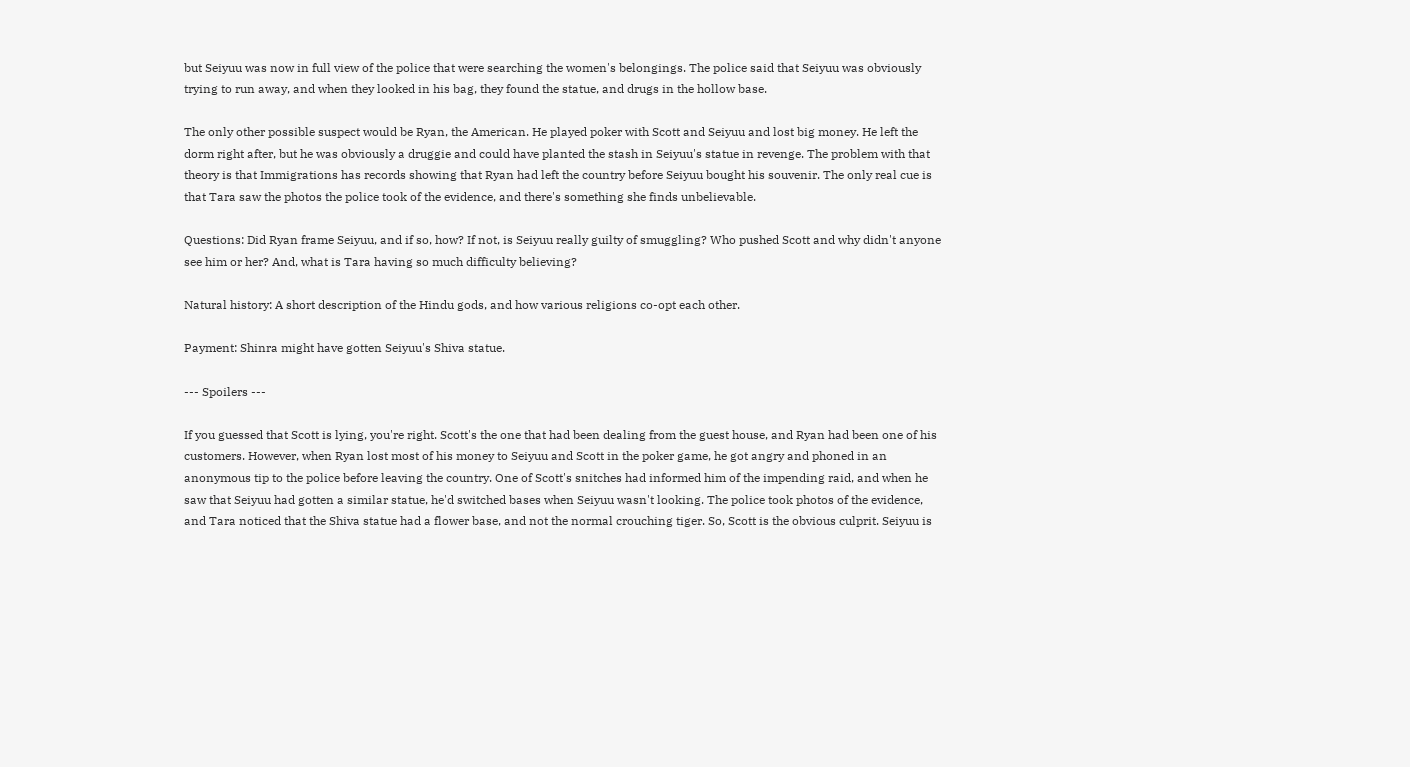but Seiyuu was now in full view of the police that were searching the women's belongings. The police said that Seiyuu was obviously trying to run away, and when they looked in his bag, they found the statue, and drugs in the hollow base.

The only other possible suspect would be Ryan, the American. He played poker with Scott and Seiyuu and lost big money. He left the dorm right after, but he was obviously a druggie and could have planted the stash in Seiyuu's statue in revenge. The problem with that theory is that Immigrations has records showing that Ryan had left the country before Seiyuu bought his souvenir. The only real cue is that Tara saw the photos the police took of the evidence, and there's something she finds unbelievable.

Questions: Did Ryan frame Seiyuu, and if so, how? If not, is Seiyuu really guilty of smuggling? Who pushed Scott and why didn't anyone see him or her? And, what is Tara having so much difficulty believing?

Natural history: A short description of the Hindu gods, and how various religions co-opt each other.

Payment: Shinra might have gotten Seiyuu's Shiva statue.

--- Spoilers ---

If you guessed that Scott is lying, you're right. Scott's the one that had been dealing from the guest house, and Ryan had been one of his customers. However, when Ryan lost most of his money to Seiyuu and Scott in the poker game, he got angry and phoned in an anonymous tip to the police before leaving the country. One of Scott's snitches had informed him of the impending raid, and when he saw that Seiyuu had gotten a similar statue, he'd switched bases when Seiyuu wasn't looking. The police took photos of the evidence, and Tara noticed that the Shiva statue had a flower base, and not the normal crouching tiger. So, Scott is the obvious culprit. Seiyuu is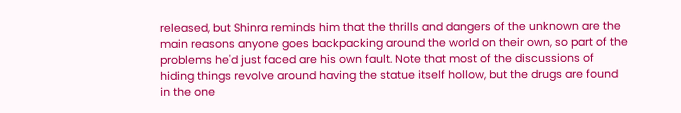released, but Shinra reminds him that the thrills and dangers of the unknown are the main reasons anyone goes backpacking around the world on their own, so part of the problems he'd just faced are his own fault. Note that most of the discussions of hiding things revolve around having the statue itself hollow, but the drugs are found in the one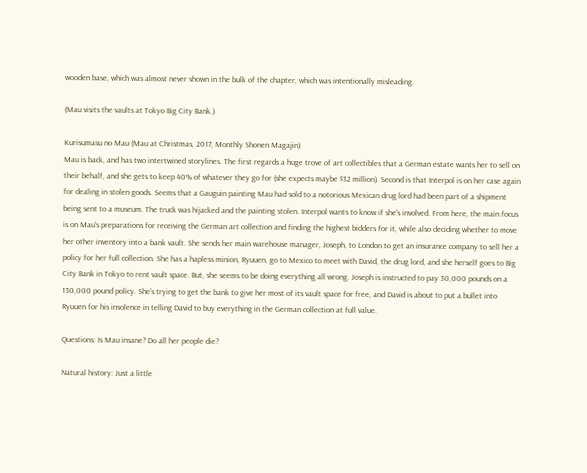wooden base, which was almost never shown in the bulk of the chapter, which was intentionally misleading.

(Mau visits the vaults at Tokyo Big City Bank.)

Kurisumasu no Mau (Mau at Christmas, 2017, Monthly Shonen Magajin)
Mau is back, and has two intertwined storylines. The first regards a huge trove of art collectibles that a German estate wants her to sell on their behalf, and she gets to keep 40% of whatever they go for (she expects maybe $32 million). Second is that Interpol is on her case again for dealing in stolen goods. Seems that a Gauguin painting Mau had sold to a notorious Mexican drug lord had been part of a shipment being sent to a museum. The truck was hijacked and the painting stolen. Interpol wants to know if she's involved. From here, the main focus is on Mau's preparations for receiving the German art collection and finding the highest bidders for it, while also deciding whether to move her other inventory into a bank vault. She sends her main warehouse manager, Joseph, to London to get an insurance company to sell her a policy for her full collection. She has a hapless minion, Ryuuen, go to Mexico to meet with David, the drug lord, and she herself goes to Big City Bank in Tokyo to rent vault space. But, she seems to be doing everything all wrong. Joseph is instructed to pay 30,000 pounds on a 130,000 pound policy. She's trying to get the bank to give her most of its vault space for free, and David is about to put a bullet into Ryuuen for his insolence in telling David to buy everything in the German collection at full value.

Questions: Is Mau insane? Do all her people die?

Natural history: Just a little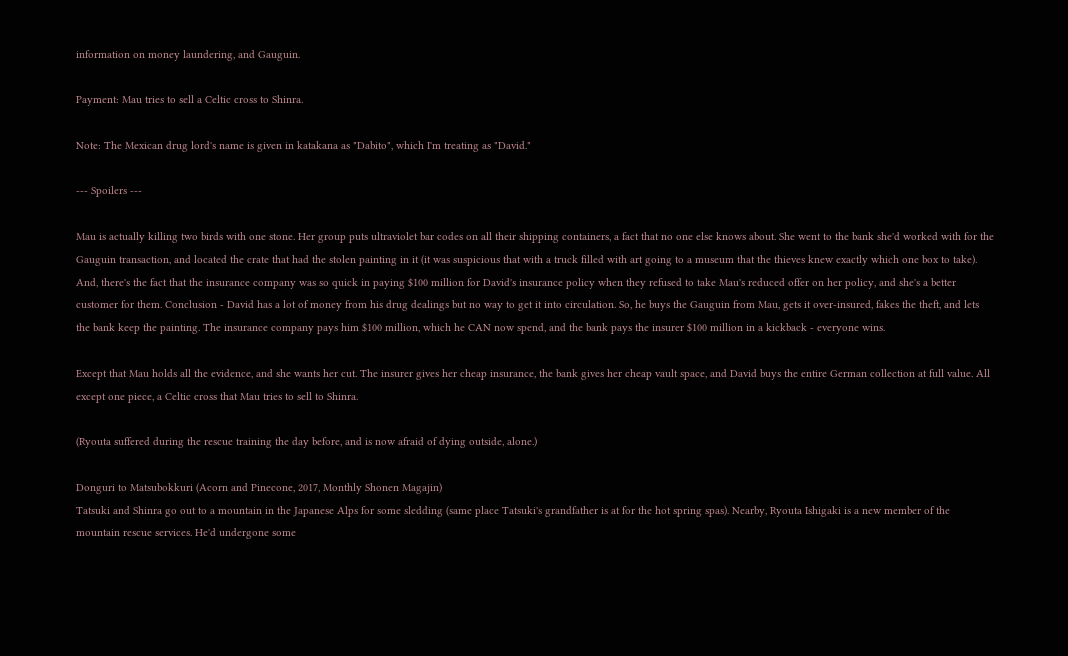information on money laundering, and Gauguin.

Payment: Mau tries to sell a Celtic cross to Shinra.

Note: The Mexican drug lord's name is given in katakana as "Dabito", which I'm treating as "David."

--- Spoilers ---

Mau is actually killing two birds with one stone. Her group puts ultraviolet bar codes on all their shipping containers, a fact that no one else knows about. She went to the bank she'd worked with for the Gauguin transaction, and located the crate that had the stolen painting in it (it was suspicious that with a truck filled with art going to a museum that the thieves knew exactly which one box to take). And, there's the fact that the insurance company was so quick in paying $100 million for David's insurance policy when they refused to take Mau's reduced offer on her policy, and she's a better customer for them. Conclusion - David has a lot of money from his drug dealings but no way to get it into circulation. So, he buys the Gauguin from Mau, gets it over-insured, fakes the theft, and lets the bank keep the painting. The insurance company pays him $100 million, which he CAN now spend, and the bank pays the insurer $100 million in a kickback - everyone wins.

Except that Mau holds all the evidence, and she wants her cut. The insurer gives her cheap insurance, the bank gives her cheap vault space, and David buys the entire German collection at full value. All except one piece, a Celtic cross that Mau tries to sell to Shinra.

(Ryouta suffered during the rescue training the day before, and is now afraid of dying outside, alone.)

Donguri to Matsubokkuri (Acorn and Pinecone, 2017, Monthly Shonen Magajin)
Tatsuki and Shinra go out to a mountain in the Japanese Alps for some sledding (same place Tatsuki's grandfather is at for the hot spring spas). Nearby, Ryouta Ishigaki is a new member of the mountain rescue services. He'd undergone some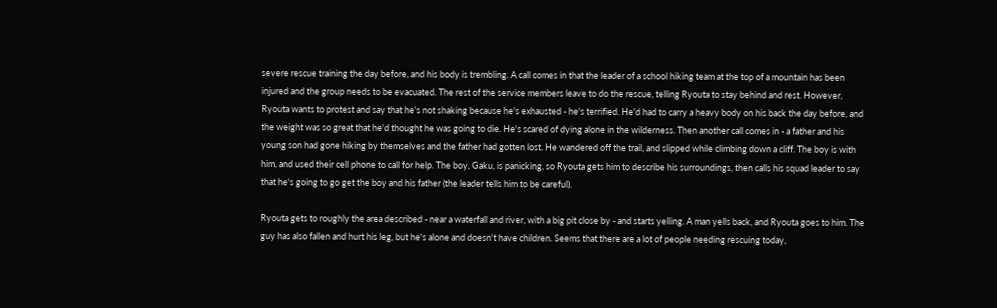severe rescue training the day before, and his body is trembling. A call comes in that the leader of a school hiking team at the top of a mountain has been injured and the group needs to be evacuated. The rest of the service members leave to do the rescue, telling Ryouta to stay behind and rest. However, Ryouta wants to protest and say that he's not shaking because he's exhausted - he's terrified. He'd had to carry a heavy body on his back the day before, and the weight was so great that he'd thought he was going to die. He's scared of dying alone in the wilderness. Then another call comes in - a father and his young son had gone hiking by themselves and the father had gotten lost. He wandered off the trail, and slipped while climbing down a cliff. The boy is with him, and used their cell phone to call for help. The boy, Gaku, is panicking, so Ryouta gets him to describe his surroundings, then calls his squad leader to say that he's going to go get the boy and his father (the leader tells him to be careful).

Ryouta gets to roughly the area described - near a waterfall and river, with a big pit close by - and starts yelling. A man yells back, and Ryouta goes to him. The guy has also fallen and hurt his leg, but he's alone and doesn't have children. Seems that there are a lot of people needing rescuing today,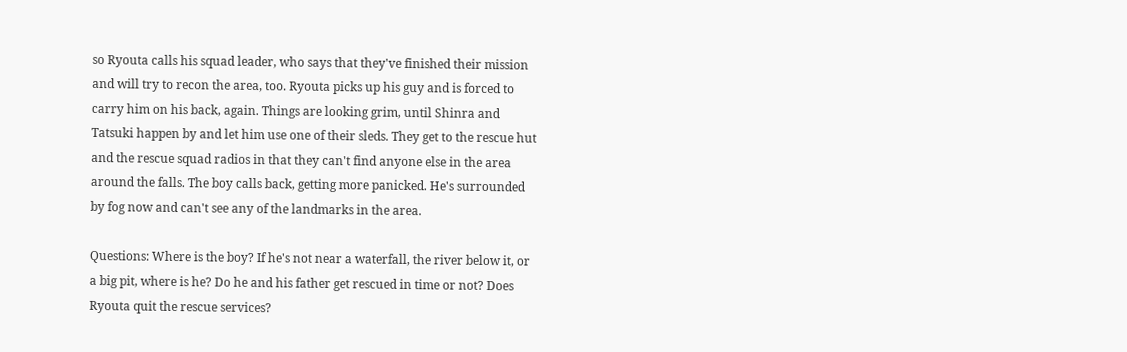so Ryouta calls his squad leader, who says that they've finished their mission and will try to recon the area, too. Ryouta picks up his guy and is forced to carry him on his back, again. Things are looking grim, until Shinra and Tatsuki happen by and let him use one of their sleds. They get to the rescue hut and the rescue squad radios in that they can't find anyone else in the area around the falls. The boy calls back, getting more panicked. He's surrounded by fog now and can't see any of the landmarks in the area.

Questions: Where is the boy? If he's not near a waterfall, the river below it, or a big pit, where is he? Do he and his father get rescued in time or not? Does Ryouta quit the rescue services?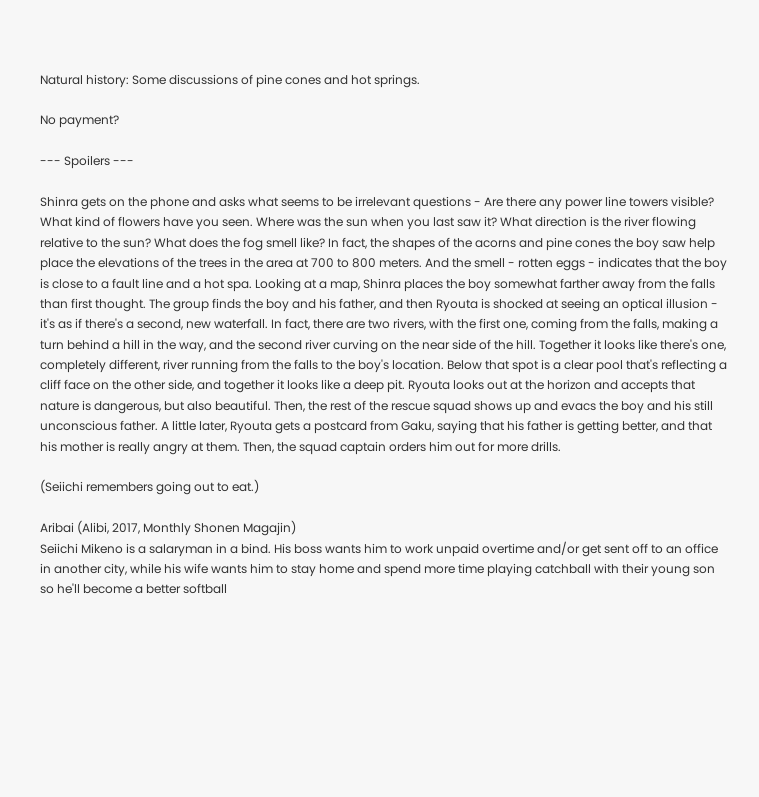Natural history: Some discussions of pine cones and hot springs.

No payment?

--- Spoilers ---

Shinra gets on the phone and asks what seems to be irrelevant questions - Are there any power line towers visible? What kind of flowers have you seen. Where was the sun when you last saw it? What direction is the river flowing relative to the sun? What does the fog smell like? In fact, the shapes of the acorns and pine cones the boy saw help place the elevations of the trees in the area at 700 to 800 meters. And the smell - rotten eggs - indicates that the boy is close to a fault line and a hot spa. Looking at a map, Shinra places the boy somewhat farther away from the falls than first thought. The group finds the boy and his father, and then Ryouta is shocked at seeing an optical illusion - it's as if there's a second, new waterfall. In fact, there are two rivers, with the first one, coming from the falls, making a turn behind a hill in the way, and the second river curving on the near side of the hill. Together it looks like there's one, completely different, river running from the falls to the boy's location. Below that spot is a clear pool that's reflecting a cliff face on the other side, and together it looks like a deep pit. Ryouta looks out at the horizon and accepts that nature is dangerous, but also beautiful. Then, the rest of the rescue squad shows up and evacs the boy and his still unconscious father. A little later, Ryouta gets a postcard from Gaku, saying that his father is getting better, and that his mother is really angry at them. Then, the squad captain orders him out for more drills.

(Seiichi remembers going out to eat.)

Aribai (Alibi, 2017, Monthly Shonen Magajin)
Seiichi Mikeno is a salaryman in a bind. His boss wants him to work unpaid overtime and/or get sent off to an office in another city, while his wife wants him to stay home and spend more time playing catchball with their young son so he'll become a better softball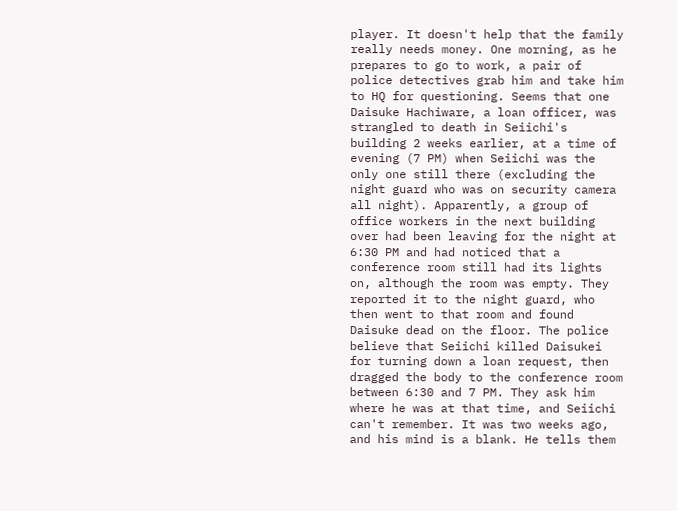player. It doesn't help that the family really needs money. One morning, as he prepares to go to work, a pair of police detectives grab him and take him to HQ for questioning. Seems that one Daisuke Hachiware, a loan officer, was strangled to death in Seiichi's building 2 weeks earlier, at a time of evening (7 PM) when Seiichi was the only one still there (excluding the night guard who was on security camera all night). Apparently, a group of office workers in the next building over had been leaving for the night at 6:30 PM and had noticed that a conference room still had its lights on, although the room was empty. They reported it to the night guard, who then went to that room and found Daisuke dead on the floor. The police believe that Seiichi killed Daisukei for turning down a loan request, then dragged the body to the conference room between 6:30 and 7 PM. They ask him where he was at that time, and Seiichi can't remember. It was two weeks ago, and his mind is a blank. He tells them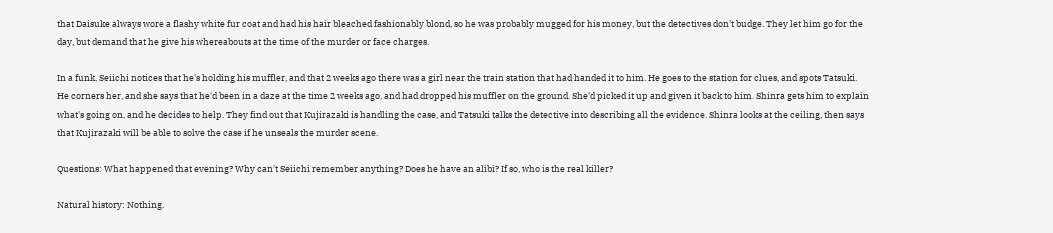that Daisuke always wore a flashy white fur coat and had his hair bleached fashionably blond, so he was probably mugged for his money, but the detectives don't budge. They let him go for the day, but demand that he give his whereabouts at the time of the murder or face charges.

In a funk, Seiichi notices that he's holding his muffler, and that 2 weeks ago there was a girl near the train station that had handed it to him. He goes to the station for clues, and spots Tatsuki. He corners her, and she says that he'd been in a daze at the time 2 weeks ago, and had dropped his muffler on the ground. She'd picked it up and given it back to him. Shinra gets him to explain what's going on, and he decides to help. They find out that Kujirazaki is handling the case, and Tatsuki talks the detective into describing all the evidence. Shinra looks at the ceiling, then says that Kujirazaki will be able to solve the case if he unseals the murder scene.

Questions: What happened that evening? Why can't Seiichi remember anything? Does he have an alibi? If so, who is the real killer?

Natural history: Nothing.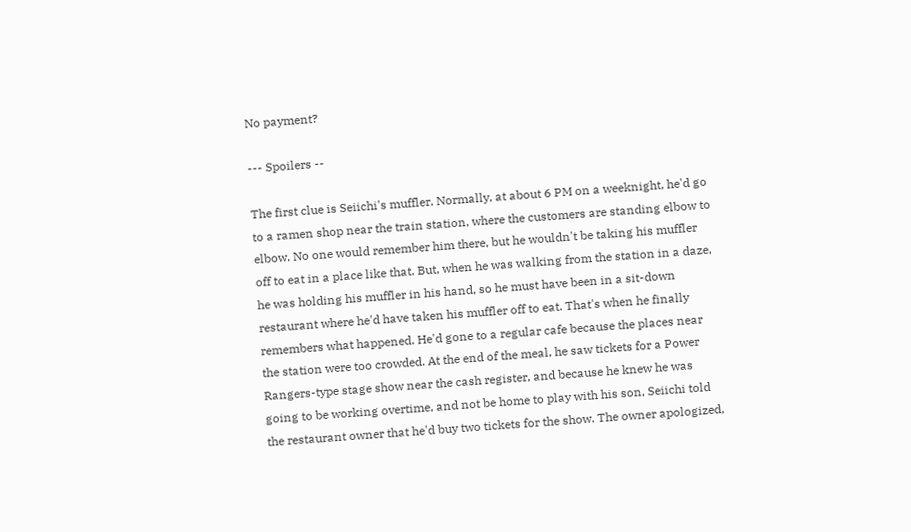No payment?

--- Spoilers --

The first clue is Seiichi's muffler. Normally, at about 6 PM on a weeknight, he'd go to a ramen shop near the train station, where the customers are standing elbow to elbow. No one would remember him there, but he wouldn't be taking his muffler off to eat in a place like that. But, when he was walking from the station in a daze, he was holding his muffler in his hand, so he must have been in a sit-down restaurant where he'd have taken his muffler off to eat. That's when he finally remembers what happened. He'd gone to a regular cafe because the places near the station were too crowded. At the end of the meal, he saw tickets for a Power Rangers-type stage show near the cash register, and because he knew he was going to be working overtime, and not be home to play with his son, Seiichi told the restaurant owner that he'd buy two tickets for the show. The owner apologized,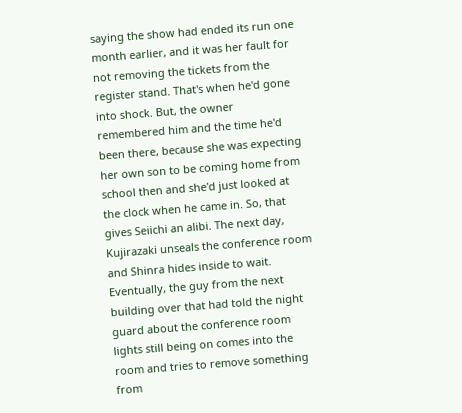saying the show had ended its run one month earlier, and it was her fault for not removing the tickets from the register stand. That's when he'd gone into shock. But, the owner remembered him and the time he'd been there, because she was expecting her own son to be coming home from school then and she'd just looked at the clock when he came in. So, that gives Seiichi an alibi. The next day, Kujirazaki unseals the conference room and Shinra hides inside to wait. Eventually, the guy from the next building over that had told the night guard about the conference room lights still being on comes into the room and tries to remove something from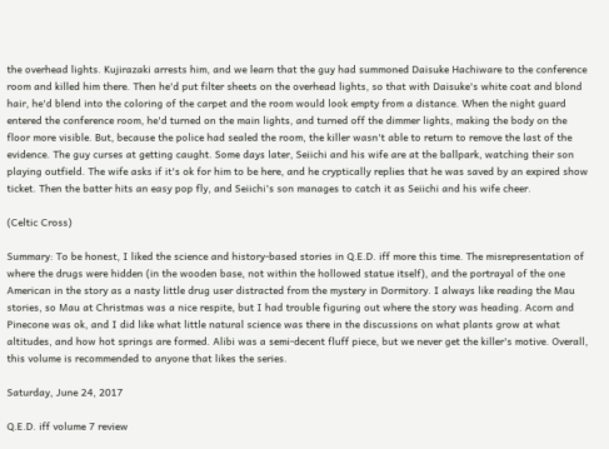the overhead lights. Kujirazaki arrests him, and we learn that the guy had summoned Daisuke Hachiware to the conference room and killed him there. Then he'd put filter sheets on the overhead lights, so that with Daisuke's white coat and blond hair, he'd blend into the coloring of the carpet and the room would look empty from a distance. When the night guard entered the conference room, he'd turned on the main lights, and turned off the dimmer lights, making the body on the floor more visible. But, because the police had sealed the room, the killer wasn't able to return to remove the last of the evidence. The guy curses at getting caught. Some days later, Seiichi and his wife are at the ballpark, watching their son playing outfield. The wife asks if it's ok for him to be here, and he cryptically replies that he was saved by an expired show ticket. Then the batter hits an easy pop fly, and Seiichi's son manages to catch it as Seiichi and his wife cheer.

(Celtic Cross)

Summary: To be honest, I liked the science and history-based stories in Q.E.D. iff more this time. The misrepresentation of where the drugs were hidden (in the wooden base, not within the hollowed statue itself), and the portrayal of the one American in the story as a nasty little drug user distracted from the mystery in Dormitory. I always like reading the Mau stories, so Mau at Christmas was a nice respite, but I had trouble figuring out where the story was heading. Acorn and Pinecone was ok, and I did like what little natural science was there in the discussions on what plants grow at what altitudes, and how hot springs are formed. Alibi was a semi-decent fluff piece, but we never get the killer's motive. Overall, this volume is recommended to anyone that likes the series.

Saturday, June 24, 2017

Q.E.D. iff volume 7 review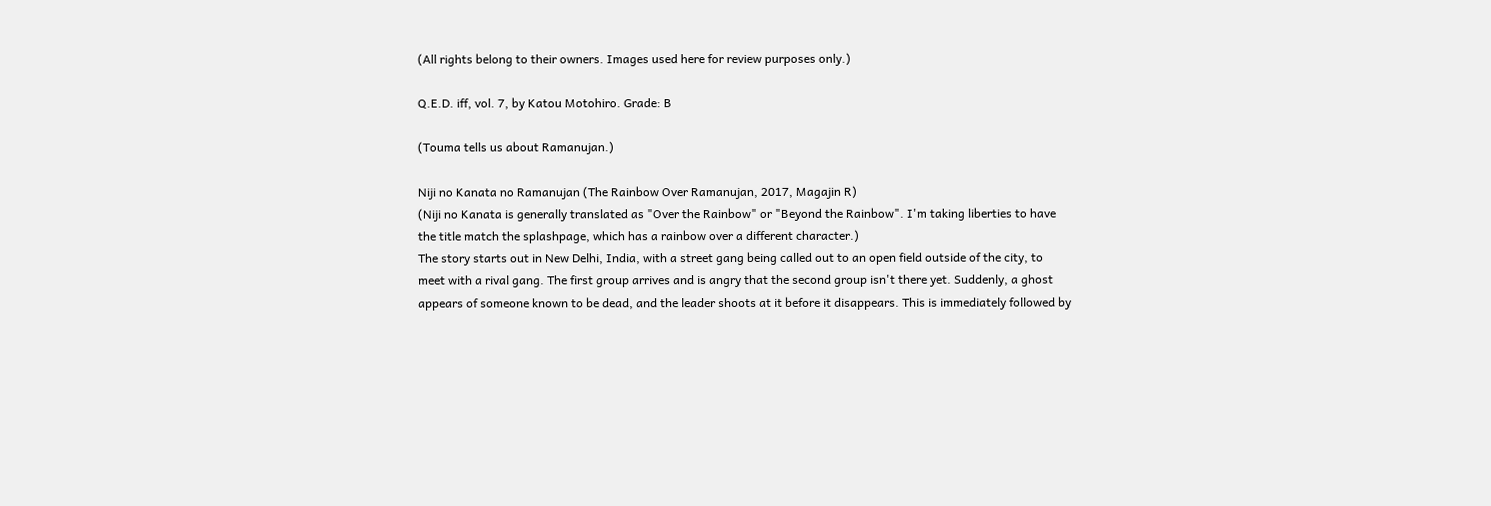(All rights belong to their owners. Images used here for review purposes only.)

Q.E.D. iff, vol. 7, by Katou Motohiro. Grade: B

(Touma tells us about Ramanujan.)

Niji no Kanata no Ramanujan (The Rainbow Over Ramanujan, 2017, Magajin R)
(Niji no Kanata is generally translated as "Over the Rainbow" or "Beyond the Rainbow". I'm taking liberties to have the title match the splashpage, which has a rainbow over a different character.)
The story starts out in New Delhi, India, with a street gang being called out to an open field outside of the city, to meet with a rival gang. The first group arrives and is angry that the second group isn't there yet. Suddenly, a ghost appears of someone known to be dead, and the leader shoots at it before it disappears. This is immediately followed by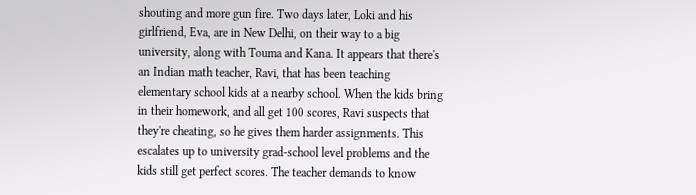shouting and more gun fire. Two days later, Loki and his girlfriend, Eva, are in New Delhi, on their way to a big university, along with Touma and Kana. It appears that there's an Indian math teacher, Ravi, that has been teaching elementary school kids at a nearby school. When the kids bring in their homework, and all get 100 scores, Ravi suspects that they're cheating, so he gives them harder assignments. This escalates up to university grad-school level problems and the kids still get perfect scores. The teacher demands to know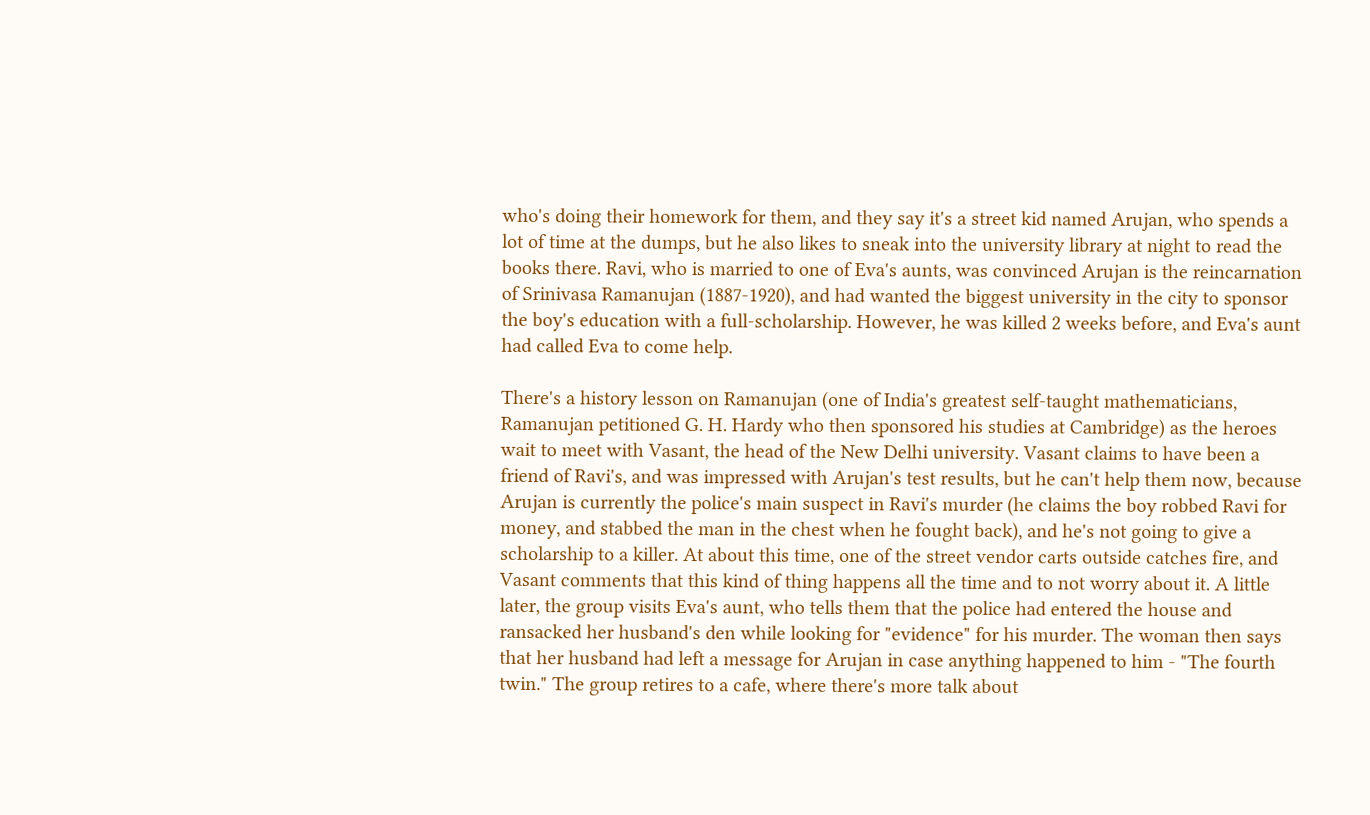who's doing their homework for them, and they say it's a street kid named Arujan, who spends a lot of time at the dumps, but he also likes to sneak into the university library at night to read the books there. Ravi, who is married to one of Eva's aunts, was convinced Arujan is the reincarnation of Srinivasa Ramanujan (1887-1920), and had wanted the biggest university in the city to sponsor the boy's education with a full-scholarship. However, he was killed 2 weeks before, and Eva's aunt had called Eva to come help.

There's a history lesson on Ramanujan (one of India's greatest self-taught mathematicians, Ramanujan petitioned G. H. Hardy who then sponsored his studies at Cambridge) as the heroes wait to meet with Vasant, the head of the New Delhi university. Vasant claims to have been a friend of Ravi's, and was impressed with Arujan's test results, but he can't help them now, because Arujan is currently the police's main suspect in Ravi's murder (he claims the boy robbed Ravi for money, and stabbed the man in the chest when he fought back), and he's not going to give a scholarship to a killer. At about this time, one of the street vendor carts outside catches fire, and Vasant comments that this kind of thing happens all the time and to not worry about it. A little later, the group visits Eva's aunt, who tells them that the police had entered the house and ransacked her husband's den while looking for "evidence" for his murder. The woman then says that her husband had left a message for Arujan in case anything happened to him - "The fourth twin." The group retires to a cafe, where there's more talk about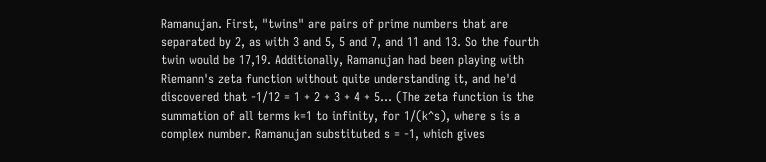Ramanujan. First, "twins" are pairs of prime numbers that are separated by 2, as with 3 and 5, 5 and 7, and 11 and 13. So the fourth twin would be 17,19. Additionally, Ramanujan had been playing with Riemann's zeta function without quite understanding it, and he'd discovered that -1/12 = 1 + 2 + 3 + 4 + 5... (The zeta function is the summation of all terms k=1 to infinity, for 1/(k^s), where s is a complex number. Ramanujan substituted s = -1, which gives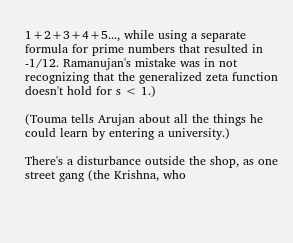1+2+3+4+5..., while using a separate formula for prime numbers that resulted in -1/12. Ramanujan's mistake was in not recognizing that the generalized zeta function doesn't hold for s < 1.)

(Touma tells Arujan about all the things he could learn by entering a university.)

There's a disturbance outside the shop, as one street gang (the Krishna, who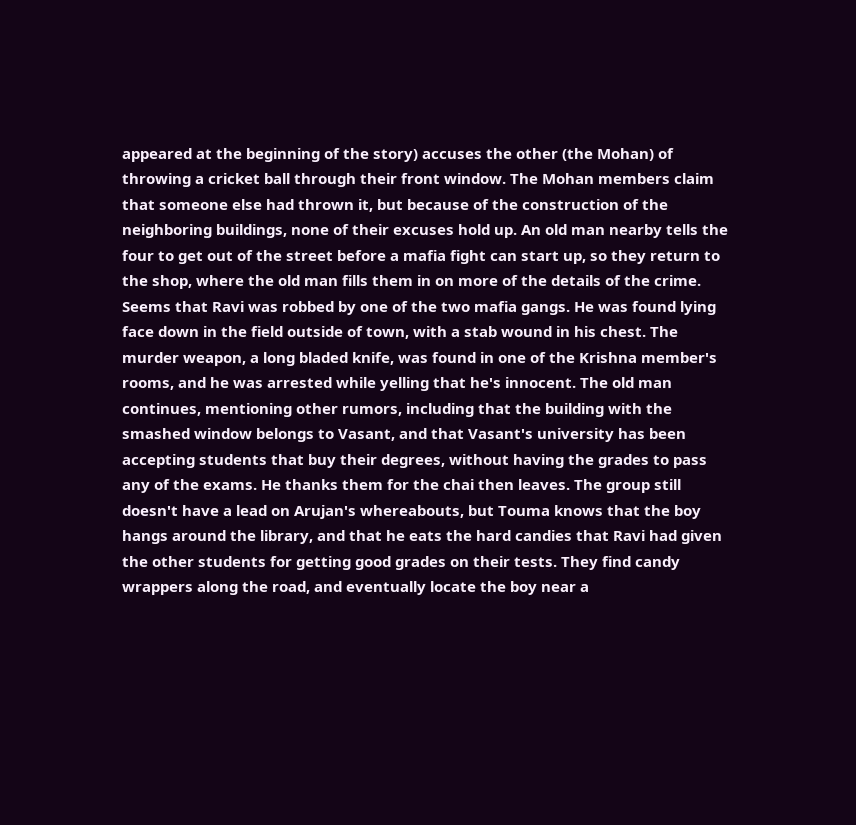appeared at the beginning of the story) accuses the other (the Mohan) of throwing a cricket ball through their front window. The Mohan members claim that someone else had thrown it, but because of the construction of the neighboring buildings, none of their excuses hold up. An old man nearby tells the four to get out of the street before a mafia fight can start up, so they return to the shop, where the old man fills them in on more of the details of the crime. Seems that Ravi was robbed by one of the two mafia gangs. He was found lying face down in the field outside of town, with a stab wound in his chest. The murder weapon, a long bladed knife, was found in one of the Krishna member's rooms, and he was arrested while yelling that he's innocent. The old man continues, mentioning other rumors, including that the building with the smashed window belongs to Vasant, and that Vasant's university has been accepting students that buy their degrees, without having the grades to pass any of the exams. He thanks them for the chai then leaves. The group still doesn't have a lead on Arujan's whereabouts, but Touma knows that the boy hangs around the library, and that he eats the hard candies that Ravi had given the other students for getting good grades on their tests. They find candy wrappers along the road, and eventually locate the boy near a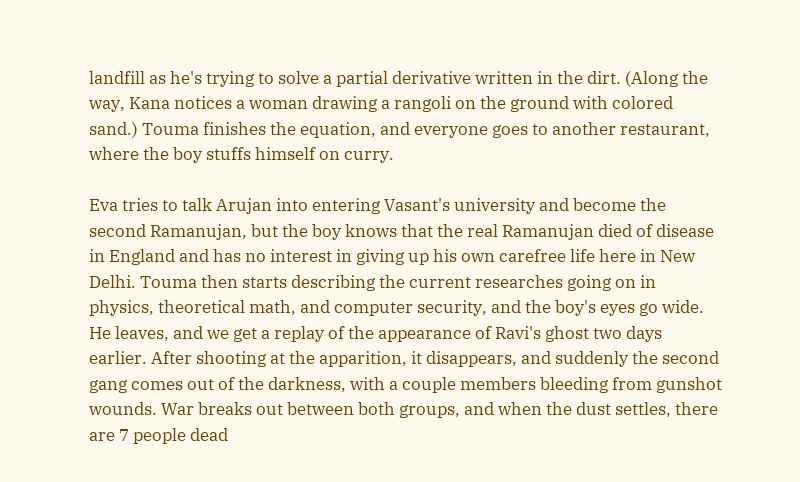landfill as he's trying to solve a partial derivative written in the dirt. (Along the way, Kana notices a woman drawing a rangoli on the ground with colored sand.) Touma finishes the equation, and everyone goes to another restaurant, where the boy stuffs himself on curry.

Eva tries to talk Arujan into entering Vasant's university and become the second Ramanujan, but the boy knows that the real Ramanujan died of disease in England and has no interest in giving up his own carefree life here in New Delhi. Touma then starts describing the current researches going on in physics, theoretical math, and computer security, and the boy's eyes go wide. He leaves, and we get a replay of the appearance of Ravi's ghost two days earlier. After shooting at the apparition, it disappears, and suddenly the second gang comes out of the darkness, with a couple members bleeding from gunshot wounds. War breaks out between both groups, and when the dust settles, there are 7 people dead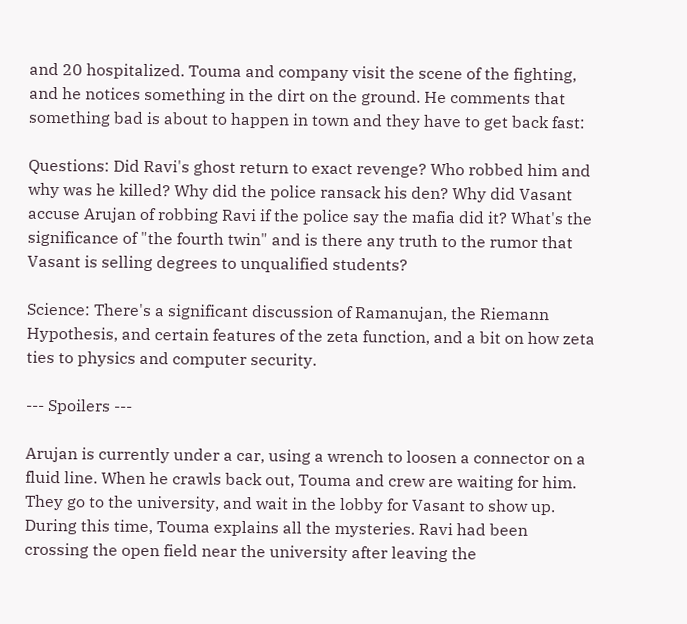and 20 hospitalized. Touma and company visit the scene of the fighting, and he notices something in the dirt on the ground. He comments that something bad is about to happen in town and they have to get back fast:

Questions: Did Ravi's ghost return to exact revenge? Who robbed him and why was he killed? Why did the police ransack his den? Why did Vasant accuse Arujan of robbing Ravi if the police say the mafia did it? What's the significance of "the fourth twin" and is there any truth to the rumor that Vasant is selling degrees to unqualified students?

Science: There's a significant discussion of Ramanujan, the Riemann Hypothesis, and certain features of the zeta function, and a bit on how zeta ties to physics and computer security.

--- Spoilers ---

Arujan is currently under a car, using a wrench to loosen a connector on a fluid line. When he crawls back out, Touma and crew are waiting for him. They go to the university, and wait in the lobby for Vasant to show up. During this time, Touma explains all the mysteries. Ravi had been crossing the open field near the university after leaving the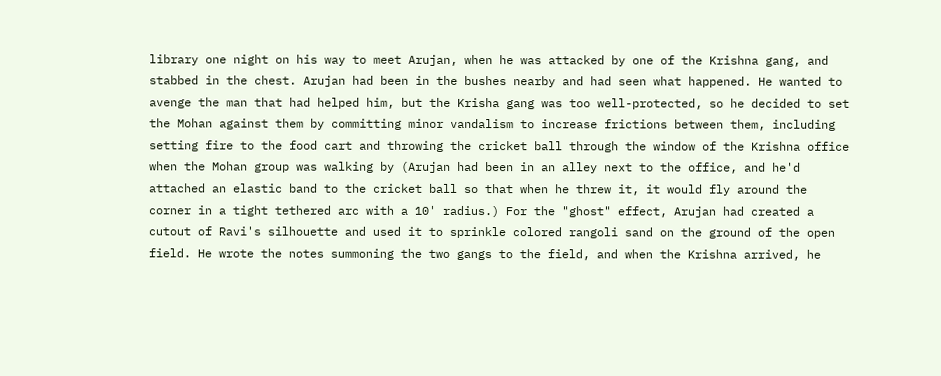library one night on his way to meet Arujan, when he was attacked by one of the Krishna gang, and stabbed in the chest. Arujan had been in the bushes nearby and had seen what happened. He wanted to avenge the man that had helped him, but the Krisha gang was too well-protected, so he decided to set the Mohan against them by committing minor vandalism to increase frictions between them, including setting fire to the food cart and throwing the cricket ball through the window of the Krishna office when the Mohan group was walking by (Arujan had been in an alley next to the office, and he'd attached an elastic band to the cricket ball so that when he threw it, it would fly around the corner in a tight tethered arc with a 10' radius.) For the "ghost" effect, Arujan had created a cutout of Ravi's silhouette and used it to sprinkle colored rangoli sand on the ground of the open field. He wrote the notes summoning the two gangs to the field, and when the Krishna arrived, he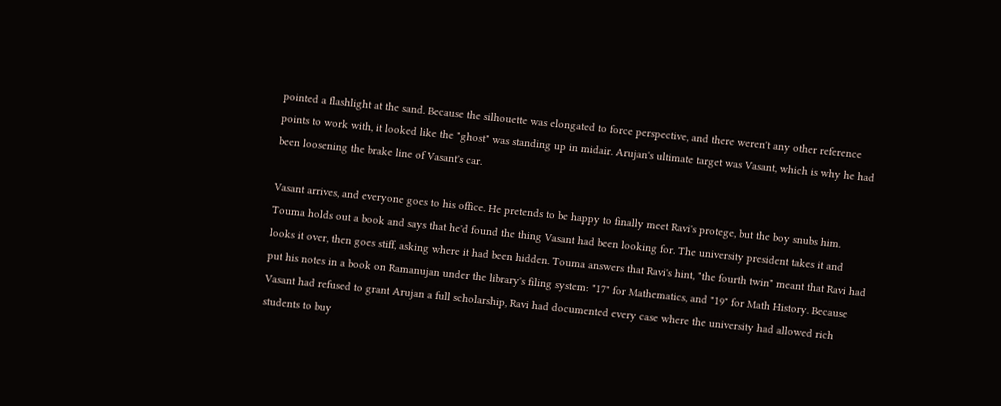pointed a flashlight at the sand. Because the silhouette was elongated to force perspective, and there weren't any other reference points to work with, it looked like the "ghost" was standing up in midair. Arujan's ultimate target was Vasant, which is why he had been loosening the brake line of Vasant's car.

Vasant arrives, and everyone goes to his office. He pretends to be happy to finally meet Ravi's protege, but the boy snubs him. Touma holds out a book and says that he'd found the thing Vasant had been looking for. The university president takes it and looks it over, then goes stiff, asking where it had been hidden. Touma answers that Ravi's hint, "the fourth twin" meant that Ravi had put his notes in a book on Ramanujan under the library's filing system: "17" for Mathematics, and "19" for Math History. Because Vasant had refused to grant Arujan a full scholarship, Ravi had documented every case where the university had allowed rich students to buy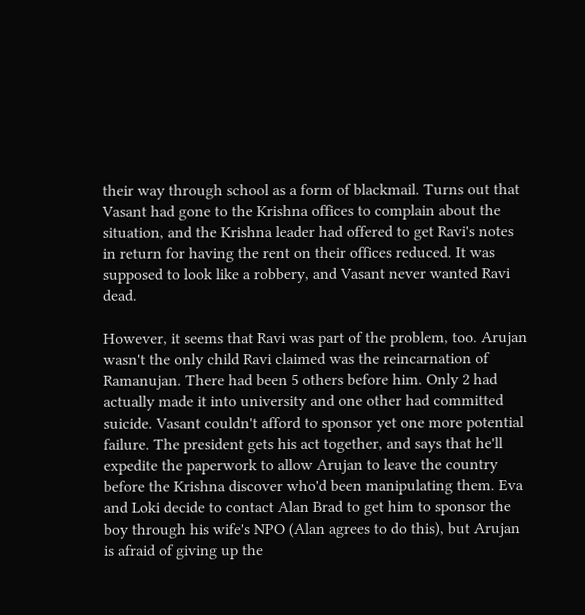their way through school as a form of blackmail. Turns out that Vasant had gone to the Krishna offices to complain about the situation, and the Krishna leader had offered to get Ravi's notes in return for having the rent on their offices reduced. It was supposed to look like a robbery, and Vasant never wanted Ravi dead.

However, it seems that Ravi was part of the problem, too. Arujan wasn't the only child Ravi claimed was the reincarnation of Ramanujan. There had been 5 others before him. Only 2 had actually made it into university and one other had committed suicide. Vasant couldn't afford to sponsor yet one more potential failure. The president gets his act together, and says that he'll expedite the paperwork to allow Arujan to leave the country before the Krishna discover who'd been manipulating them. Eva and Loki decide to contact Alan Brad to get him to sponsor the boy through his wife's NPO (Alan agrees to do this), but Arujan is afraid of giving up the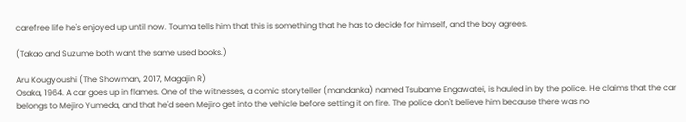carefree life he's enjoyed up until now. Touma tells him that this is something that he has to decide for himself, and the boy agrees.

(Takao and Suzume both want the same used books.)

Aru Kougyoushi (The Showman, 2017, Magajin R)
Osaka, 1964. A car goes up in flames. One of the witnesses, a comic storyteller (mandanka) named Tsubame Engawatei, is hauled in by the police. He claims that the car belongs to Mejiro Yumeda, and that he'd seen Mejiro get into the vehicle before setting it on fire. The police don't believe him because there was no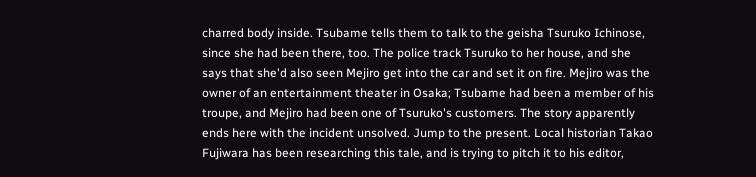charred body inside. Tsubame tells them to talk to the geisha Tsuruko Ichinose, since she had been there, too. The police track Tsuruko to her house, and she says that she'd also seen Mejiro get into the car and set it on fire. Mejiro was the owner of an entertainment theater in Osaka; Tsubame had been a member of his troupe, and Mejiro had been one of Tsuruko's customers. The story apparently ends here with the incident unsolved. Jump to the present. Local historian Takao Fujiwara has been researching this tale, and is trying to pitch it to his editor,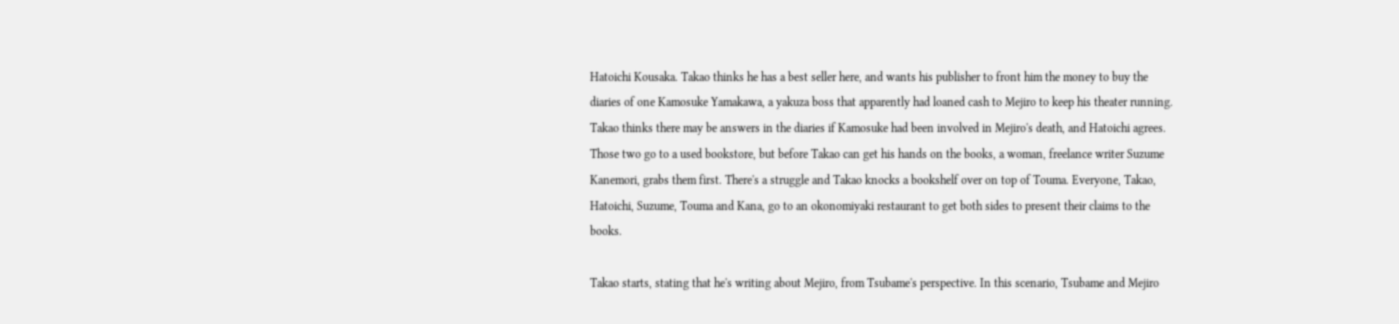Hatoichi Kousaka. Takao thinks he has a best seller here, and wants his publisher to front him the money to buy the diaries of one Kamosuke Yamakawa, a yakuza boss that apparently had loaned cash to Mejiro to keep his theater running. Takao thinks there may be answers in the diaries if Kamosuke had been involved in Mejiro's death, and Hatoichi agrees. Those two go to a used bookstore, but before Takao can get his hands on the books, a woman, freelance writer Suzume Kanemori, grabs them first. There's a struggle and Takao knocks a bookshelf over on top of Touma. Everyone, Takao, Hatoichi, Suzume, Touma and Kana, go to an okonomiyaki restaurant to get both sides to present their claims to the books.

Takao starts, stating that he's writing about Mejiro, from Tsubame's perspective. In this scenario, Tsubame and Mejiro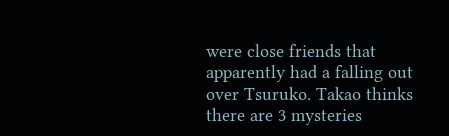were close friends that apparently had a falling out over Tsuruko. Takao thinks there are 3 mysteries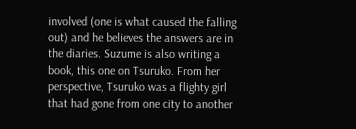involved (one is what caused the falling out) and he believes the answers are in the diaries. Suzume is also writing a book, this one on Tsuruko. From her perspective, Tsuruko was a flighty girl that had gone from one city to another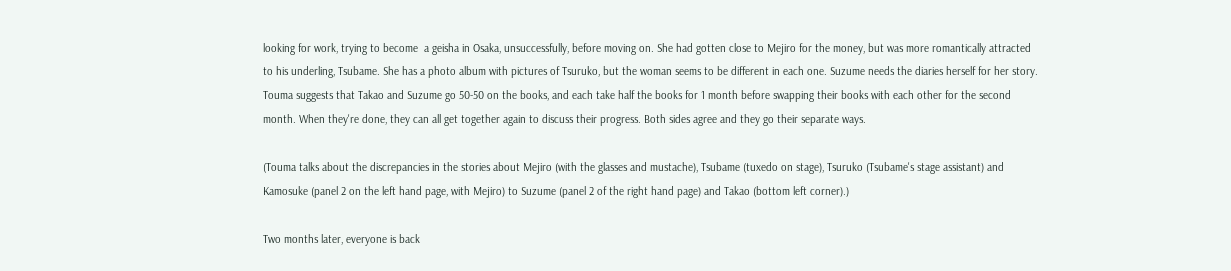looking for work, trying to become  a geisha in Osaka, unsuccessfully, before moving on. She had gotten close to Mejiro for the money, but was more romantically attracted to his underling, Tsubame. She has a photo album with pictures of Tsuruko, but the woman seems to be different in each one. Suzume needs the diaries herself for her story. Touma suggests that Takao and Suzume go 50-50 on the books, and each take half the books for 1 month before swapping their books with each other for the second month. When they're done, they can all get together again to discuss their progress. Both sides agree and they go their separate ways.

(Touma talks about the discrepancies in the stories about Mejiro (with the glasses and mustache), Tsubame (tuxedo on stage), Tsuruko (Tsubame's stage assistant) and Kamosuke (panel 2 on the left hand page, with Mejiro) to Suzume (panel 2 of the right hand page) and Takao (bottom left corner).)

Two months later, everyone is back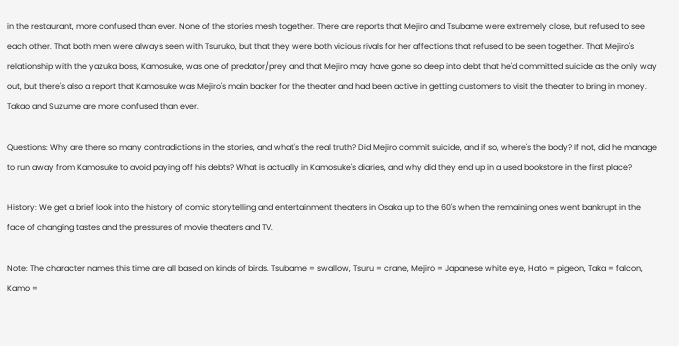in the restaurant, more confused than ever. None of the stories mesh together. There are reports that Mejiro and Tsubame were extremely close, but refused to see each other. That both men were always seen with Tsuruko, but that they were both vicious rivals for her affections that refused to be seen together. That Mejiro's relationship with the yazuka boss, Kamosuke, was one of predator/prey and that Mejiro may have gone so deep into debt that he'd committed suicide as the only way out, but there's also a report that Kamosuke was Mejiro's main backer for the theater and had been active in getting customers to visit the theater to bring in money. Takao and Suzume are more confused than ever.

Questions: Why are there so many contradictions in the stories, and what's the real truth? Did Mejiro commit suicide, and if so, where's the body? If not, did he manage to run away from Kamosuke to avoid paying off his debts? What is actually in Kamosuke's diaries, and why did they end up in a used bookstore in the first place?

History: We get a brief look into the history of comic storytelling and entertainment theaters in Osaka up to the 60's when the remaining ones went bankrupt in the face of changing tastes and the pressures of movie theaters and TV.

Note: The character names this time are all based on kinds of birds. Tsubame = swallow, Tsuru = crane, Mejiro = Japanese white eye, Hato = pigeon, Taka = falcon, Kamo =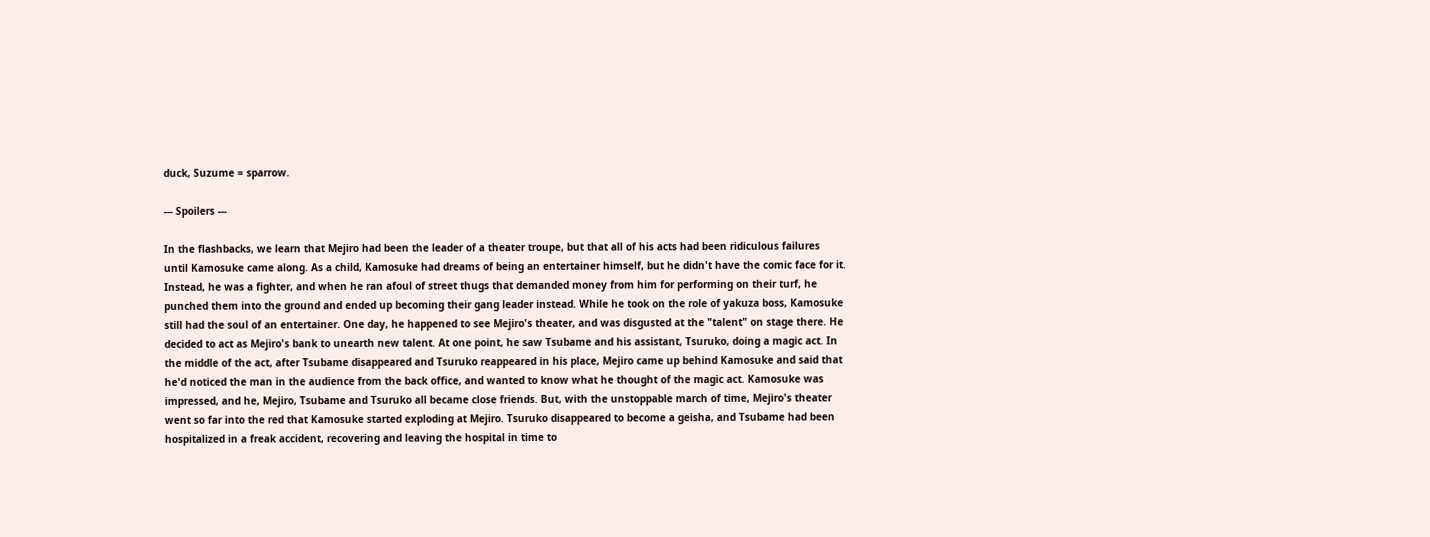duck, Suzume = sparrow.

--- Spoilers ---

In the flashbacks, we learn that Mejiro had been the leader of a theater troupe, but that all of his acts had been ridiculous failures until Kamosuke came along. As a child, Kamosuke had dreams of being an entertainer himself, but he didn't have the comic face for it. Instead, he was a fighter, and when he ran afoul of street thugs that demanded money from him for performing on their turf, he punched them into the ground and ended up becoming their gang leader instead. While he took on the role of yakuza boss, Kamosuke still had the soul of an entertainer. One day, he happened to see Mejiro's theater, and was disgusted at the "talent" on stage there. He decided to act as Mejiro's bank to unearth new talent. At one point, he saw Tsubame and his assistant, Tsuruko, doing a magic act. In the middle of the act, after Tsubame disappeared and Tsuruko reappeared in his place, Mejiro came up behind Kamosuke and said that he'd noticed the man in the audience from the back office, and wanted to know what he thought of the magic act. Kamosuke was impressed, and he, Mejiro, Tsubame and Tsuruko all became close friends. But, with the unstoppable march of time, Mejiro's theater went so far into the red that Kamosuke started exploding at Mejiro. Tsuruko disappeared to become a geisha, and Tsubame had been hospitalized in a freak accident, recovering and leaving the hospital in time to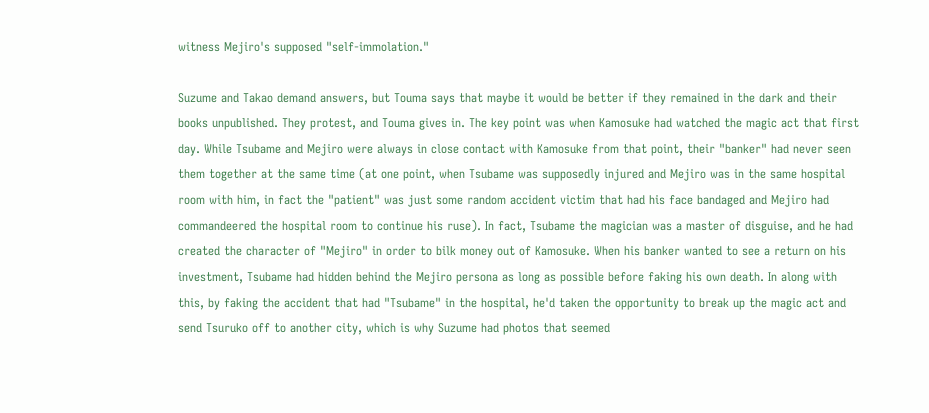witness Mejiro's supposed "self-immolation."

Suzume and Takao demand answers, but Touma says that maybe it would be better if they remained in the dark and their books unpublished. They protest, and Touma gives in. The key point was when Kamosuke had watched the magic act that first day. While Tsubame and Mejiro were always in close contact with Kamosuke from that point, their "banker" had never seen them together at the same time (at one point, when Tsubame was supposedly injured and Mejiro was in the same hospital room with him, in fact the "patient" was just some random accident victim that had his face bandaged and Mejiro had commandeered the hospital room to continue his ruse). In fact, Tsubame the magician was a master of disguise, and he had created the character of "Mejiro" in order to bilk money out of Kamosuke. When his banker wanted to see a return on his investment, Tsubame had hidden behind the Mejiro persona as long as possible before faking his own death. In along with this, by faking the accident that had "Tsubame" in the hospital, he'd taken the opportunity to break up the magic act and send Tsuruko off to another city, which is why Suzume had photos that seemed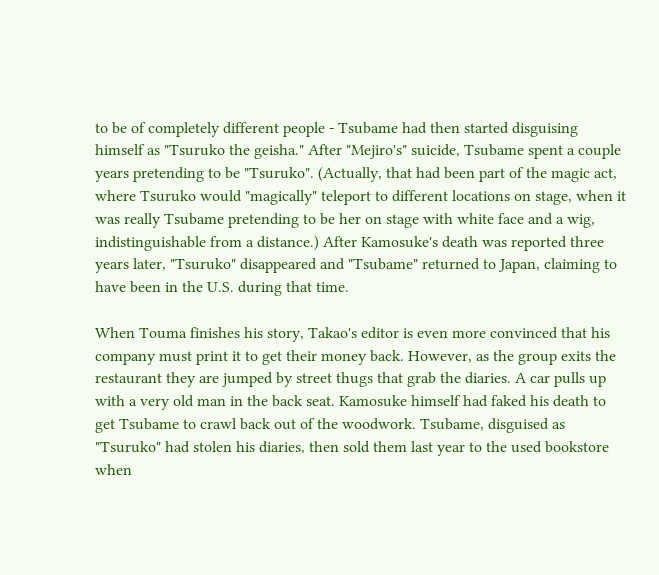to be of completely different people - Tsubame had then started disguising himself as "Tsuruko the geisha." After "Mejiro's" suicide, Tsubame spent a couple years pretending to be "Tsuruko". (Actually, that had been part of the magic act, where Tsuruko would "magically" teleport to different locations on stage, when it was really Tsubame pretending to be her on stage with white face and a wig, indistinguishable from a distance.) After Kamosuke's death was reported three years later, "Tsuruko" disappeared and "Tsubame" returned to Japan, claiming to have been in the U.S. during that time.

When Touma finishes his story, Takao's editor is even more convinced that his company must print it to get their money back. However, as the group exits the restaurant they are jumped by street thugs that grab the diaries. A car pulls up with a very old man in the back seat. Kamosuke himself had faked his death to get Tsubame to crawl back out of the woodwork. Tsubame, disguised as "Tsuruko" had stolen his diaries, then sold them last year to the used bookstore when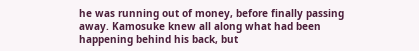he was running out of money, before finally passing away. Kamosuke knew all along what had been happening behind his back, but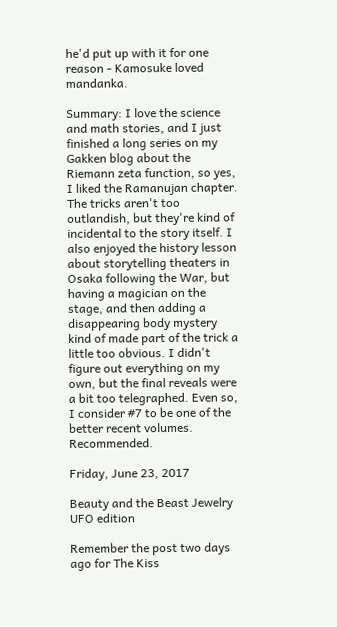he'd put up with it for one reason - Kamosuke loved mandanka.

Summary: I love the science and math stories, and I just finished a long series on my Gakken blog about the Riemann zeta function, so yes, I liked the Ramanujan chapter. The tricks aren't too outlandish, but they're kind of incidental to the story itself. I also enjoyed the history lesson about storytelling theaters in Osaka following the War, but having a magician on the stage, and then adding a disappearing body mystery kind of made part of the trick a little too obvious. I didn't figure out everything on my own, but the final reveals were a bit too telegraphed. Even so, I consider #7 to be one of the better recent volumes. Recommended.

Friday, June 23, 2017

Beauty and the Beast Jewelry UFO edition

Remember the post two days ago for The Kiss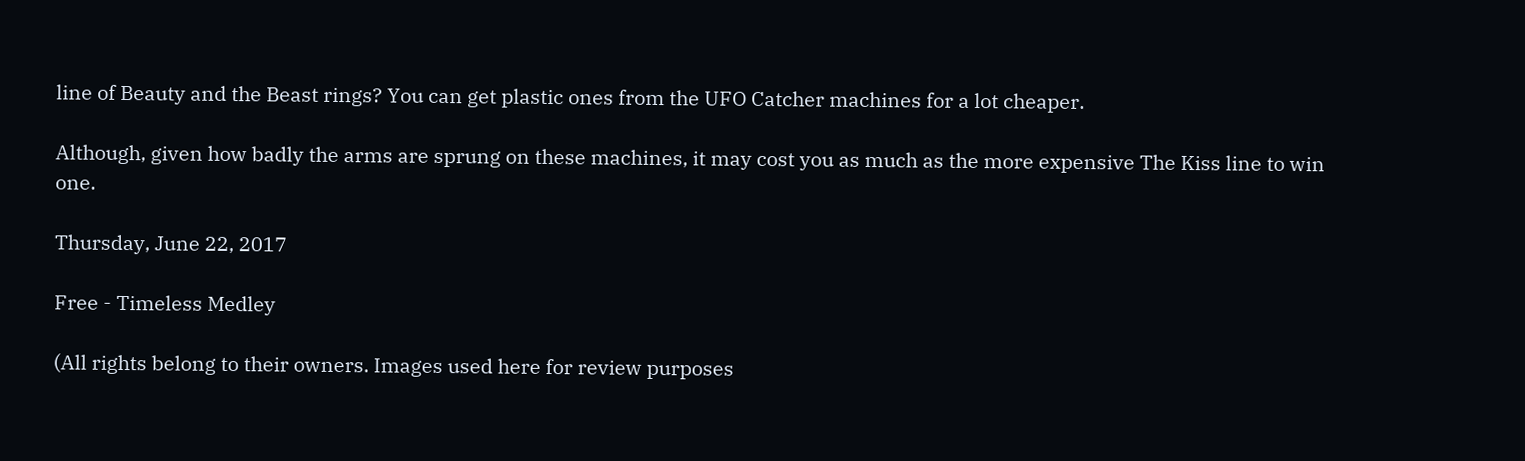line of Beauty and the Beast rings? You can get plastic ones from the UFO Catcher machines for a lot cheaper.

Although, given how badly the arms are sprung on these machines, it may cost you as much as the more expensive The Kiss line to win one.

Thursday, June 22, 2017

Free - Timeless Medley

(All rights belong to their owners. Images used here for review purposes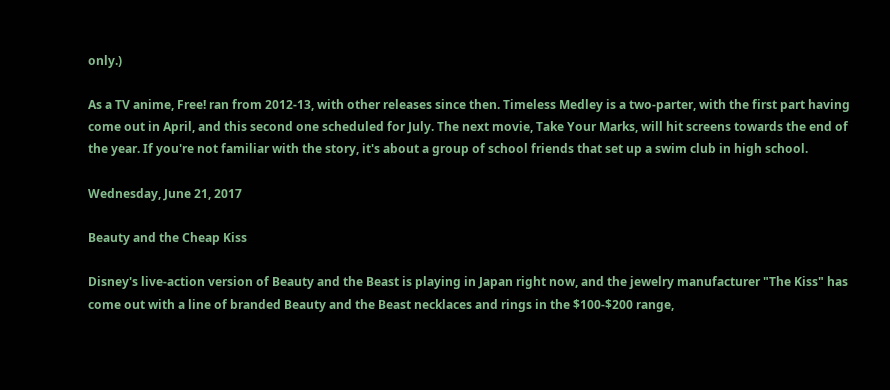only.)

As a TV anime, Free! ran from 2012-13, with other releases since then. Timeless Medley is a two-parter, with the first part having come out in April, and this second one scheduled for July. The next movie, Take Your Marks, will hit screens towards the end of the year. If you're not familiar with the story, it's about a group of school friends that set up a swim club in high school.

Wednesday, June 21, 2017

Beauty and the Cheap Kiss

Disney's live-action version of Beauty and the Beast is playing in Japan right now, and the jewelry manufacturer "The Kiss" has come out with a line of branded Beauty and the Beast necklaces and rings in the $100-$200 range,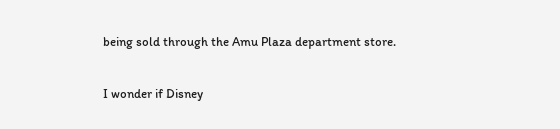being sold through the Amu Plaza department store.

I wonder if Disney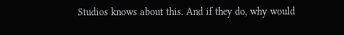Studios knows about this. And if they do, why would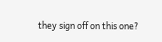they sign off on this one?